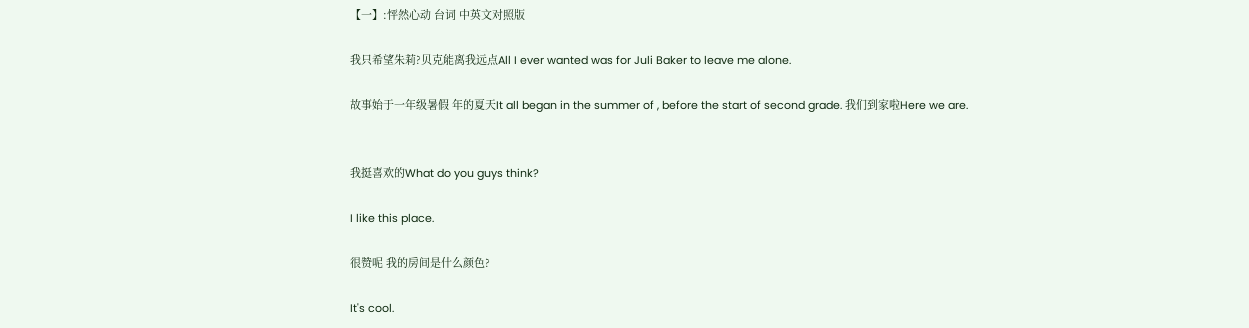【一】:怦然心动 台词 中英文对照版

我只希望朱莉?贝克能离我远点All I ever wanted was for Juli Baker to leave me alone.

故事始于一年级暑假 年的夏天It all began in the summer of , before the start of second grade. 我们到家啦Here we are.


我挺喜欢的What do you guys think?

I like this place.

很赞呢 我的房间是什么颜色?

It's cool.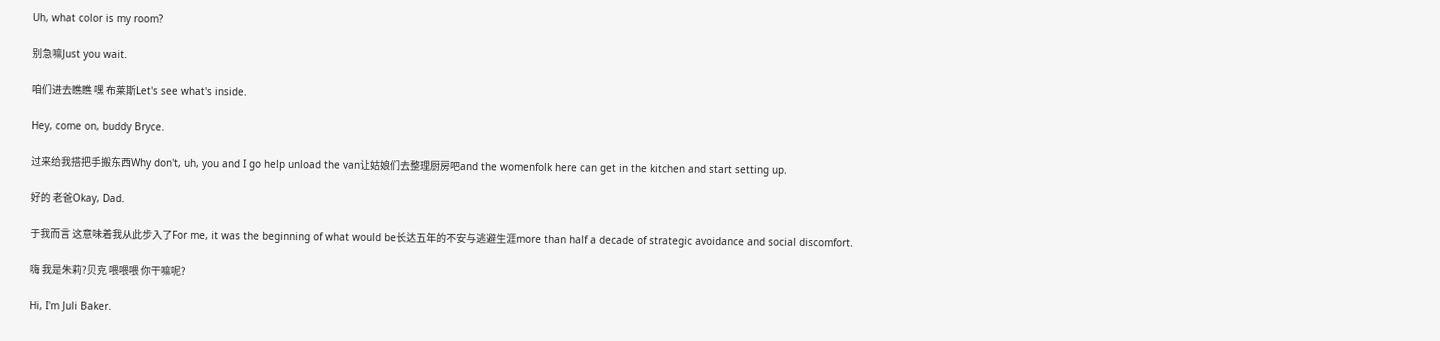Uh, what color is my room?

别急嘛Just you wait.

咱们进去瞧瞧 嘿 布莱斯Let's see what's inside.

Hey, come on, buddy Bryce.

过来给我搭把手搬东西Why don't, uh, you and I go help unload the van让姑娘们去整理厨房吧and the womenfolk here can get in the kitchen and start setting up.

好的 老爸Okay, Dad.

于我而言 这意味着我从此步入了For me, it was the beginning of what would be长达五年的不安与逃避生涯more than half a decade of strategic avoidance and social discomfort.

嗨 我是朱莉?贝克 喂喂喂 你干嘛呢?

Hi, I'm Juli Baker.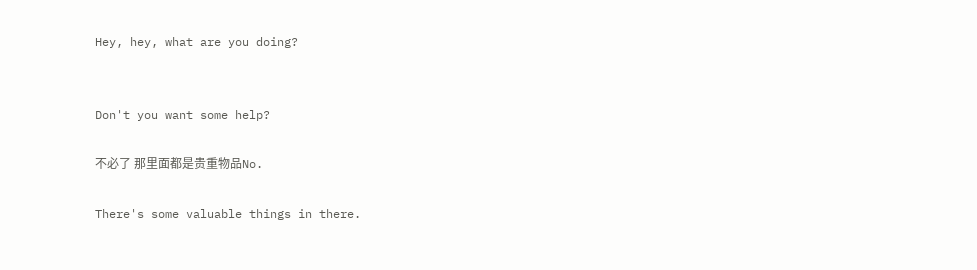Hey, hey, what are you doing?


Don't you want some help?

不必了 那里面都是贵重物品No.

There's some valuable things in there.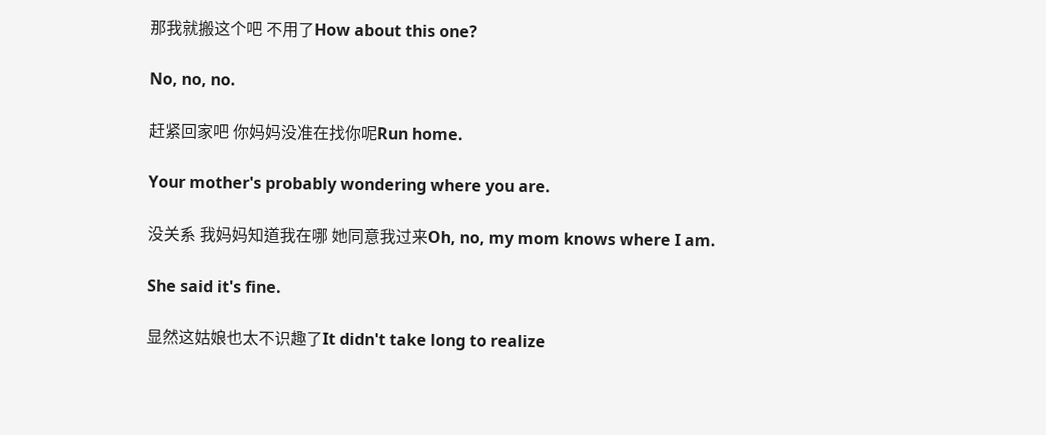那我就搬这个吧 不用了How about this one?

No, no, no.

赶紧回家吧 你妈妈没准在找你呢Run home.

Your mother's probably wondering where you are.

没关系 我妈妈知道我在哪 她同意我过来Oh, no, my mom knows where I am.

She said it's fine.

显然这姑娘也太不识趣了It didn't take long to realize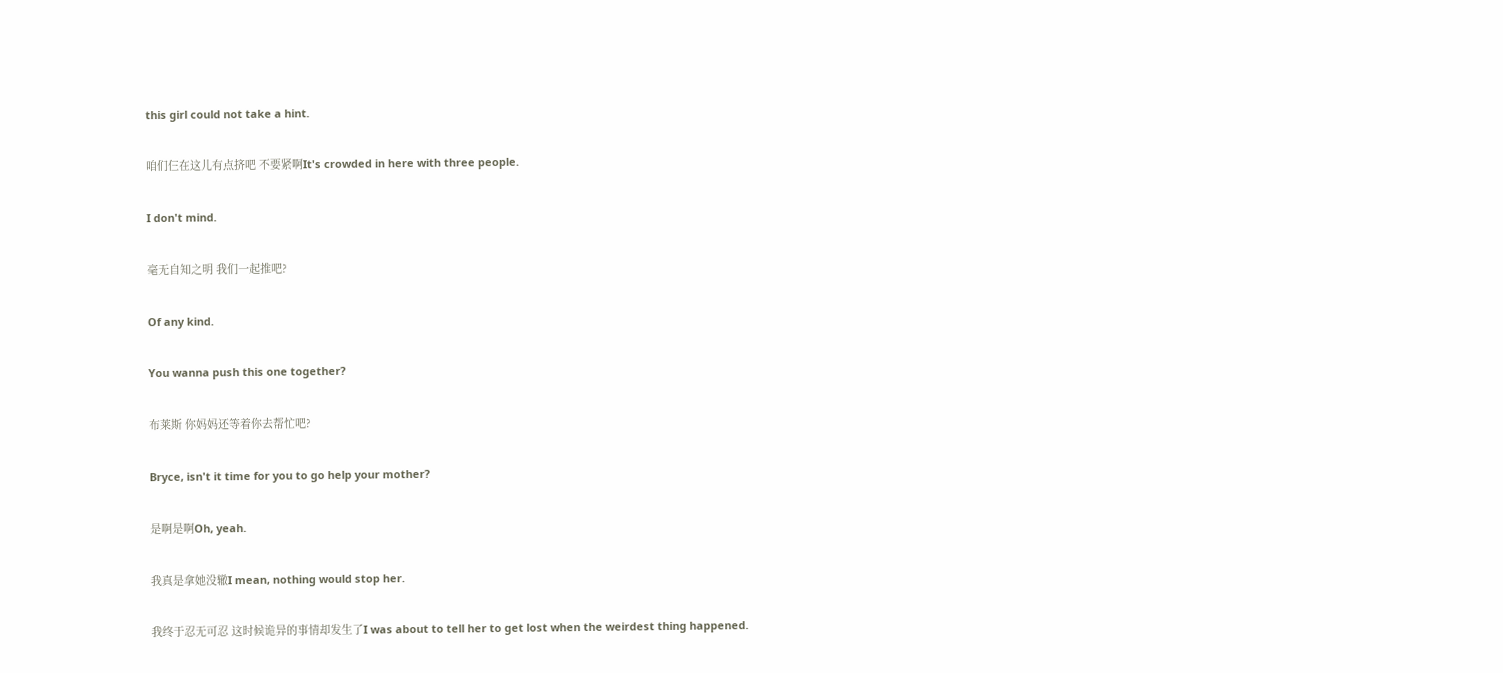this girl could not take a hint.

咱们仨在这儿有点挤吧 不要紧啊It's crowded in here with three people.

I don't mind.

毫无自知之明 我们一起推吧?

Of any kind.

You wanna push this one together?

布莱斯 你妈妈还等着你去帮忙吧?

Bryce, isn't it time for you to go help your mother?

是啊是啊Oh, yeah.

我真是拿她没辙I mean, nothing would stop her.

我终于忍无可忍 这时候诡异的事情却发生了I was about to tell her to get lost when the weirdest thing happened.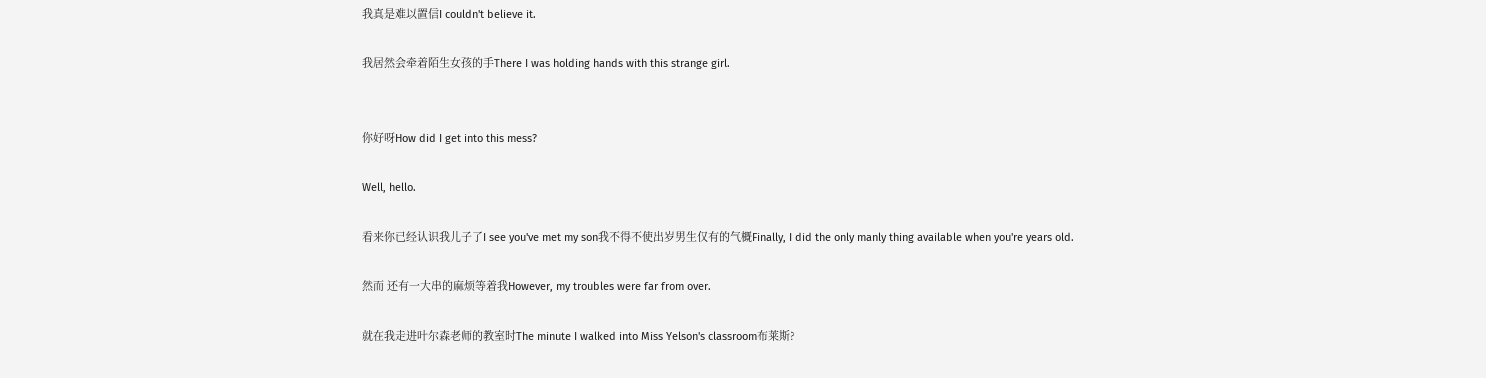我真是难以置信I couldn't believe it.

我居然会牵着陌生女孩的手There I was holding hands with this strange girl.


你好呀How did I get into this mess?

Well, hello.

看来你已经认识我儿子了I see you've met my son我不得不使出岁男生仅有的气概Finally, I did the only manly thing available when you're years old.

然而 还有一大串的麻烦等着我However, my troubles were far from over.

就在我走进叶尔森老师的教室时The minute I walked into Miss Yelson's classroom布莱斯?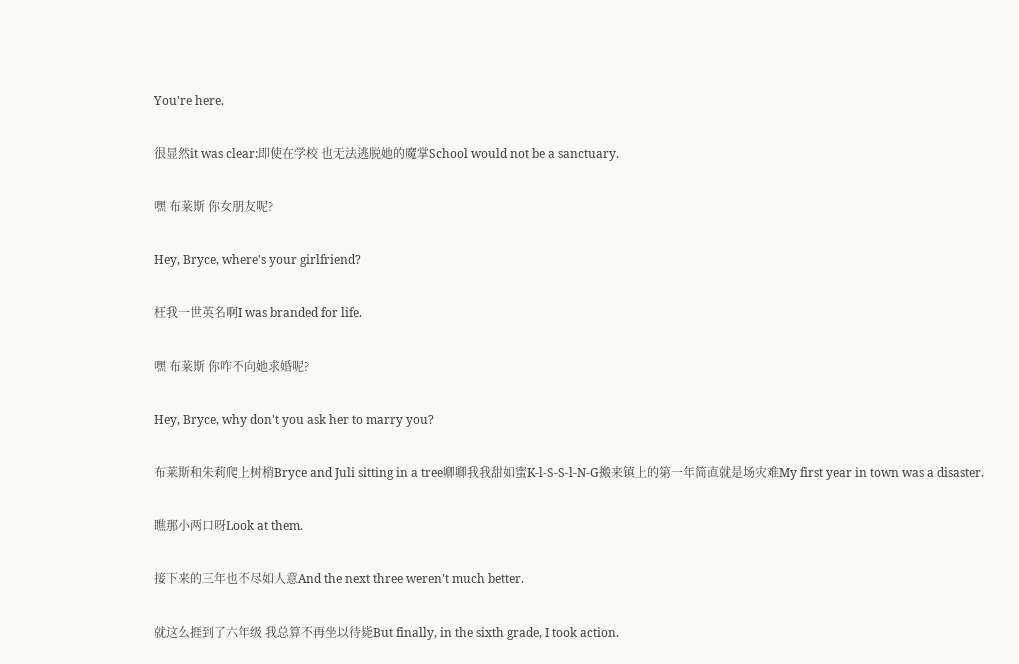You're here.

很显然it was clear:即使在学校 也无法逃脱她的魔掌School would not be a sanctuary.

嘿 布莱斯 你女朋友呢?

Hey, Bryce, where's your girlfriend?

枉我一世英名啊I was branded for life.

嘿 布莱斯 你咋不向她求婚呢?

Hey, Bryce, why don't you ask her to marry you?

布莱斯和朱莉爬上树梢Bryce and Juli sitting in a tree卿卿我我甜如蜜K-l-S-S-l-N-G搬来镇上的第一年简直就是场灾难My first year in town was a disaster.

瞧那小两口呀Look at them.

接下来的三年也不尽如人意And the next three weren't much better.

就这么捱到了六年级 我总算不再坐以待毙But finally, in the sixth grade, I took action.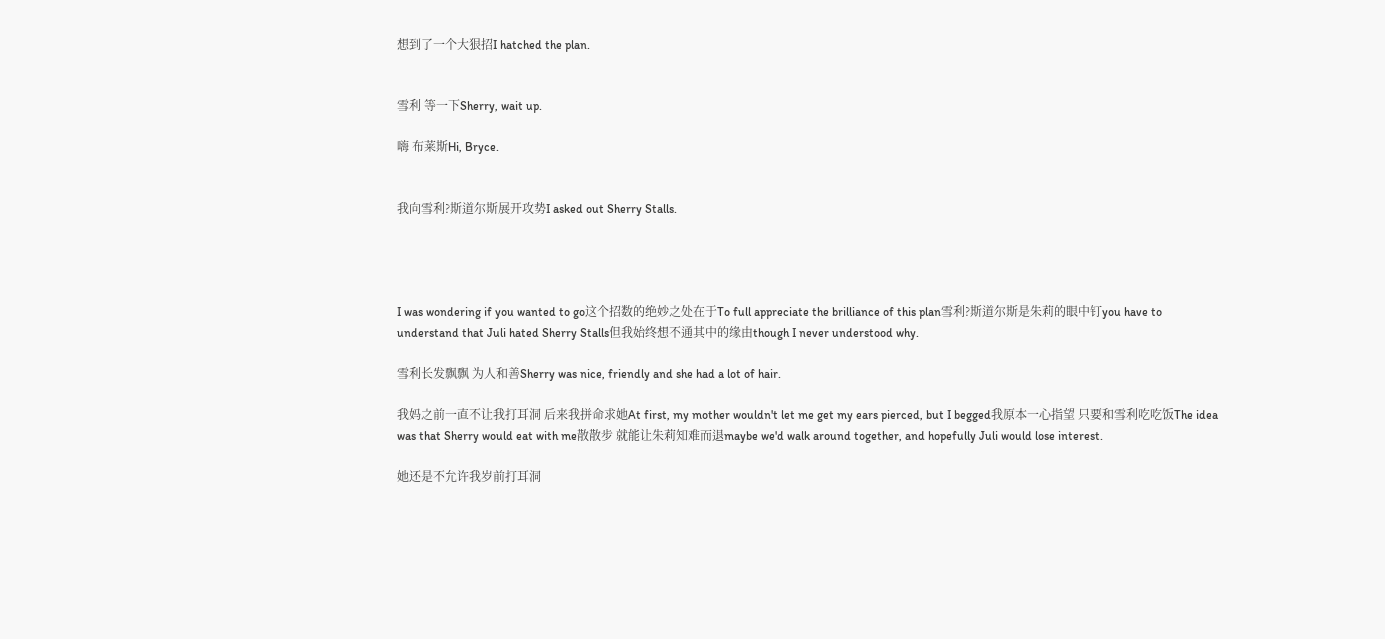想到了一个大狠招I hatched the plan.


雪利 等一下Sherry, wait up.

嗨 布莱斯Hi, Bryce.


我向雪利?斯道尔斯展开攻势I asked out Sherry Stalls.




I was wondering if you wanted to go这个招数的绝妙之处在于To full appreciate the brilliance of this plan雪利?斯道尔斯是朱莉的眼中钉you have to understand that Juli hated Sherry Stalls但我始终想不通其中的缘由though I never understood why.

雪利长发飘飘 为人和善Sherry was nice, friendly and she had a lot of hair.

我妈之前一直不让我打耳洞 后来我拼命求她At first, my mother wouldn't let me get my ears pierced, but I begged我原本一心指望 只要和雪利吃吃饭The idea was that Sherry would eat with me散散步 就能让朱莉知难而退maybe we'd walk around together, and hopefully Juli would lose interest.

她还是不允许我岁前打耳洞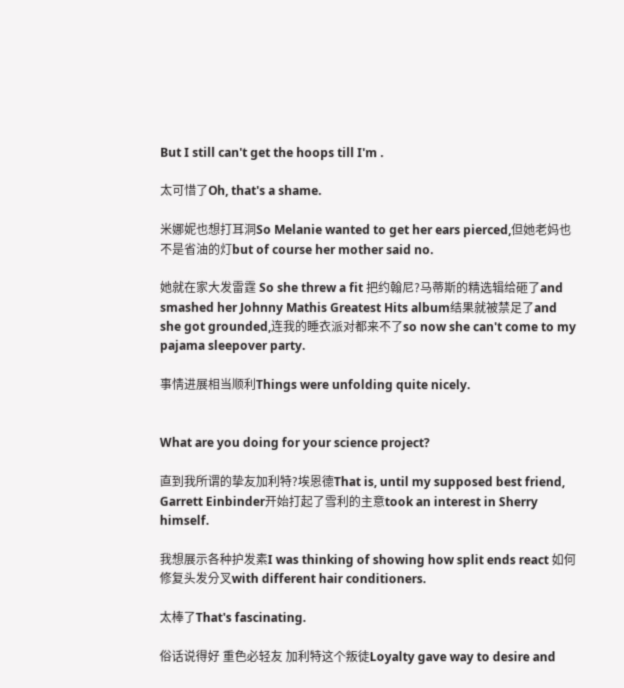But I still can't get the hoops till I'm .

太可惜了Oh, that's a shame.

米娜妮也想打耳洞So Melanie wanted to get her ears pierced,但她老妈也不是省油的灯but of course her mother said no.

她就在家大发雷霆 So she threw a fit 把约翰尼?马蒂斯的精选辑给砸了and smashed her Johnny Mathis Greatest Hits album结果就被禁足了and she got grounded,连我的睡衣派对都来不了so now she can't come to my pajama sleepover party.

事情进展相当顺利Things were unfolding quite nicely.


What are you doing for your science project?

直到我所谓的挚友加利特?埃恩德That is, until my supposed best friend, Garrett Einbinder开始打起了雪利的主意took an interest in Sherry himself.

我想展示各种护发素I was thinking of showing how split ends react 如何修复头发分叉with different hair conditioners.

太棒了That's fascinating.

俗话说得好 重色必轻友 加利特这个叛徒Loyalty gave way to desire and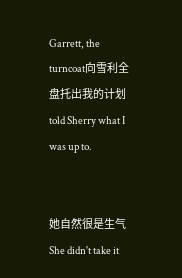Garrett, the turncoat向雪利全盘托出我的计划told Sherry what I was up to.


她自然很是生气She didn't take it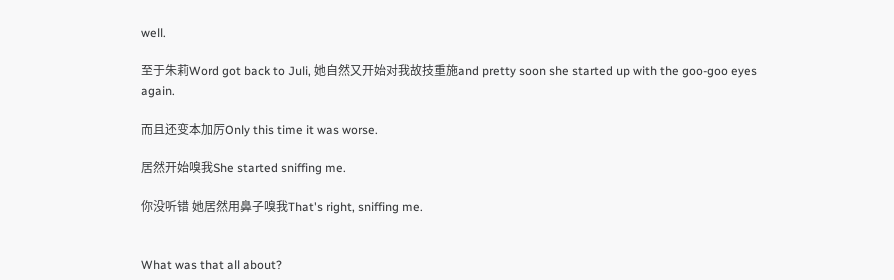well.

至于朱莉Word got back to Juli, 她自然又开始对我故技重施and pretty soon she started up with the goo-goo eyes again.

而且还变本加厉Only this time it was worse.

居然开始嗅我She started sniffing me.

你没听错 她居然用鼻子嗅我That's right, sniffing me.


What was that all about?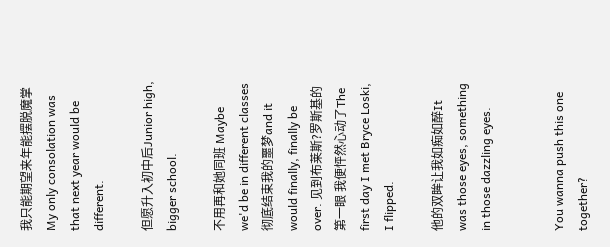我只能期望来年能摆脱魔掌My only consolation was that next year would be different.

但愿升入初中后Junior high, bigger school.

不用再和她同班 Maybe we'd be in different classes 彻底结束我的噩梦and it would finally, finally be over. 见到布莱斯?罗斯基的第一眼 我便怦然心动了The first day I met Bryce Loski, I flipped.

他的双眸让我如痴如醉It was those eyes, something in those dazzling eyes.


You wanna push this one together?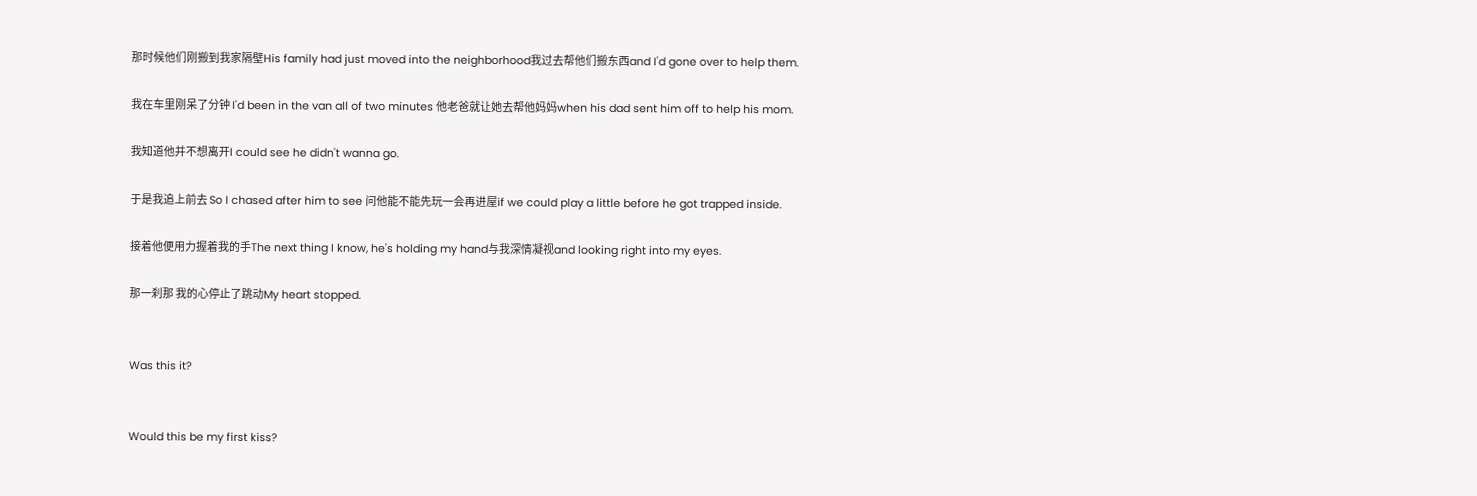那时候他们刚搬到我家隔壁His family had just moved into the neighborhood我过去帮他们搬东西and I'd gone over to help them.

我在车里刚呆了分钟 I'd been in the van all of two minutes 他老爸就让她去帮他妈妈when his dad sent him off to help his mom.

我知道他并不想离开I could see he didn't wanna go.

于是我追上前去 So I chased after him to see 问他能不能先玩一会再进屋if we could play a little before he got trapped inside.

接着他便用力握着我的手The next thing I know, he's holding my hand与我深情凝视and looking right into my eyes.

那一刹那 我的心停止了跳动My heart stopped.


Was this it?


Would this be my first kiss?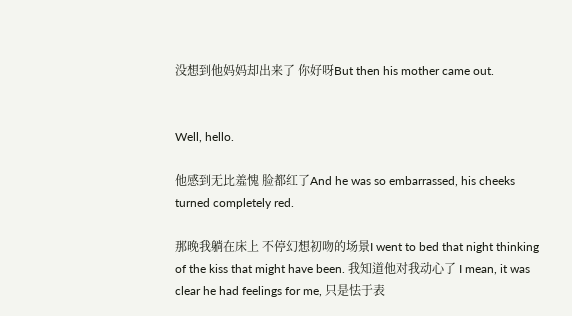没想到他妈妈却出来了 你好呀But then his mother came out.


Well, hello.

他感到无比羞愧 脸都红了And he was so embarrassed, his cheeks turned completely red.

那晚我躺在床上 不停幻想初吻的场景I went to bed that night thinking of the kiss that might have been. 我知道他对我动心了 I mean, it was clear he had feelings for me, 只是怯于表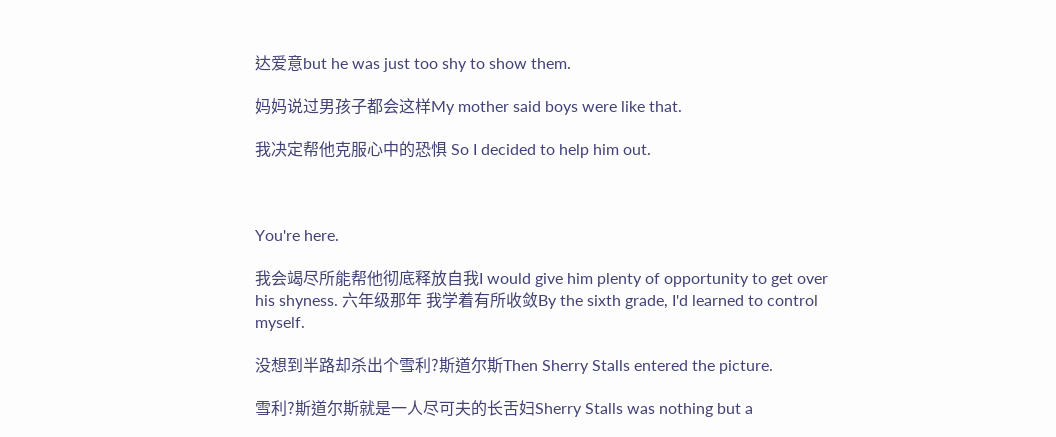达爱意but he was just too shy to show them.

妈妈说过男孩子都会这样My mother said boys were like that.

我决定帮他克服心中的恐惧 So I decided to help him out.



You're here.

我会竭尽所能帮他彻底释放自我I would give him plenty of opportunity to get over his shyness. 六年级那年 我学着有所收敛By the sixth grade, I'd learned to control myself.

没想到半路却杀出个雪利?斯道尔斯Then Sherry Stalls entered the picture.

雪利?斯道尔斯就是一人尽可夫的长舌妇Sherry Stalls was nothing but a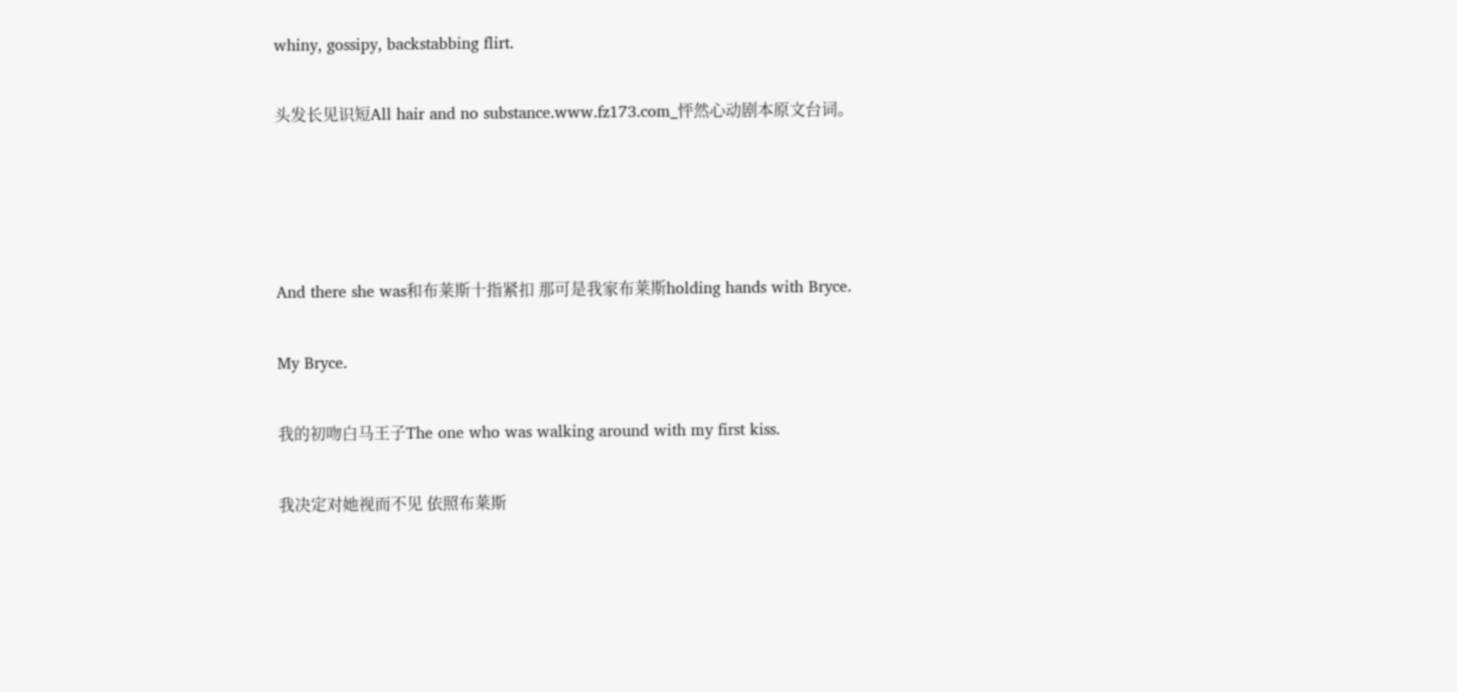whiny, gossipy, backstabbing flirt.

头发长见识短All hair and no substance.www.fz173.com_怦然心动剧本原文台词。




And there she was和布莱斯十指紧扣 那可是我家布莱斯holding hands with Bryce.

My Bryce.

我的初吻白马王子The one who was walking around with my first kiss.

我决定对她视而不见 依照布莱斯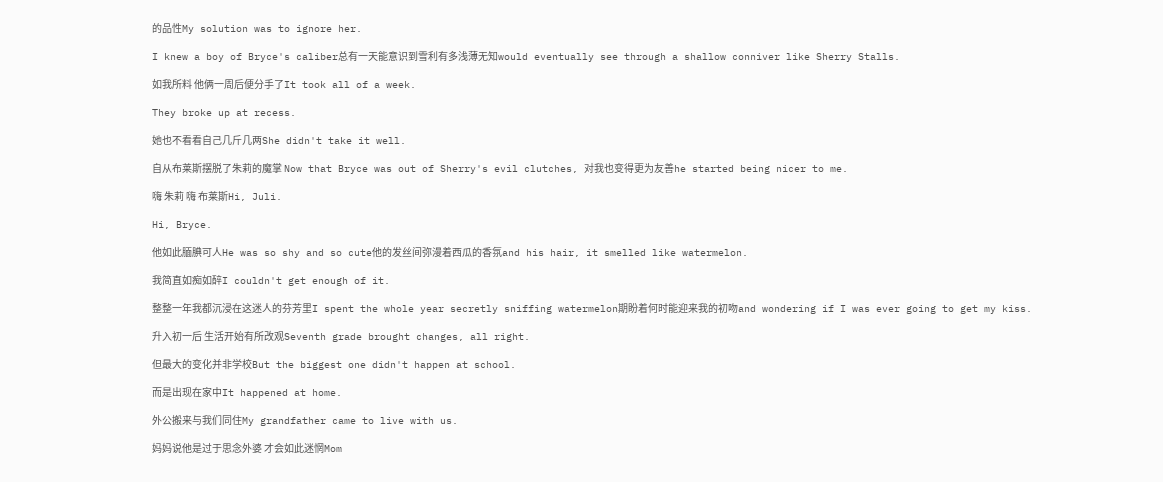的品性My solution was to ignore her.

I knew a boy of Bryce's caliber总有一天能意识到雪利有多浅薄无知would eventually see through a shallow conniver like Sherry Stalls.

如我所料 他俩一周后便分手了It took all of a week.

They broke up at recess.

她也不看看自己几斤几两She didn't take it well.

自从布莱斯摆脱了朱莉的魔掌 Now that Bryce was out of Sherry's evil clutches, 对我也变得更为友善he started being nicer to me.

嗨 朱莉 嗨 布莱斯Hi, Juli.

Hi, Bryce.

他如此腼腆可人He was so shy and so cute他的发丝间弥漫着西瓜的香氛and his hair, it smelled like watermelon.

我简直如痴如醉I couldn't get enough of it.

整整一年我都沉浸在这迷人的芬芳里I spent the whole year secretly sniffing watermelon期盼着何时能迎来我的初吻and wondering if I was ever going to get my kiss.

升入初一后 生活开始有所改观Seventh grade brought changes, all right.

但最大的变化并非学校But the biggest one didn't happen at school.

而是出现在家中It happened at home.

外公搬来与我们同住My grandfather came to live with us.

妈妈说他是过于思念外婆 才会如此迷惘Mom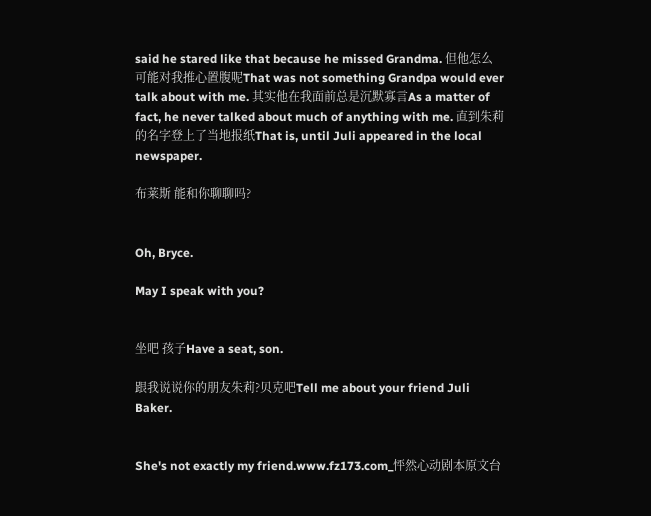said he stared like that because he missed Grandma. 但他怎么可能对我推心置腹呢That was not something Grandpa would ever talk about with me. 其实他在我面前总是沉默寡言As a matter of fact, he never talked about much of anything with me. 直到朱莉的名字登上了当地报纸That is, until Juli appeared in the local newspaper.

布莱斯 能和你聊聊吗?


Oh, Bryce.

May I speak with you?


坐吧 孩子Have a seat, son.

跟我说说你的朋友朱莉?贝克吧Tell me about your friend Juli Baker.


She's not exactly my friend.www.fz173.com_怦然心动剧本原文台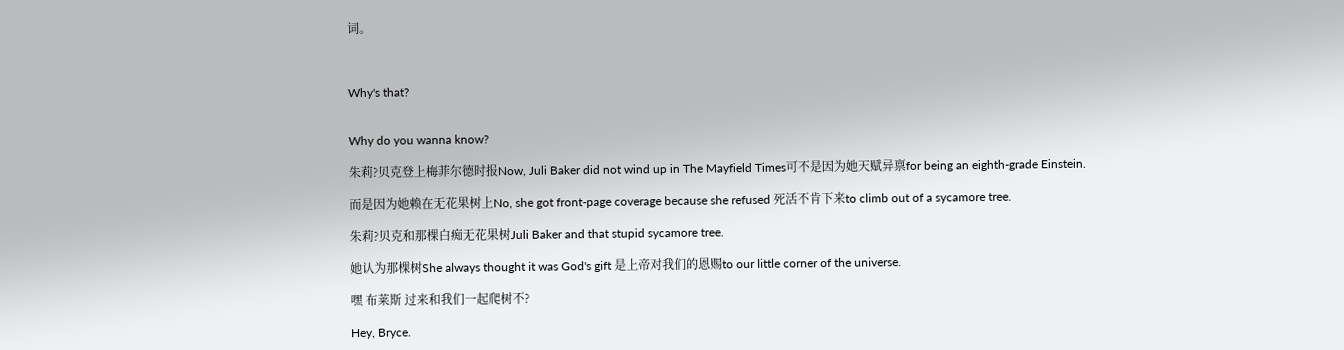词。



Why's that?


Why do you wanna know?

朱莉?贝克登上梅菲尔德时报Now, Juli Baker did not wind up in The Mayfield Times可不是因为她天赋异禀for being an eighth-grade Einstein.

而是因为她赖在无花果树上No, she got front-page coverage because she refused 死活不肯下来to climb out of a sycamore tree.

朱莉?贝克和那棵白痴无花果树Juli Baker and that stupid sycamore tree.

她认为那棵树She always thought it was God's gift 是上帝对我们的恩赐to our little corner of the universe.

嘿 布莱斯 过来和我们一起爬树不?

Hey, Bryce.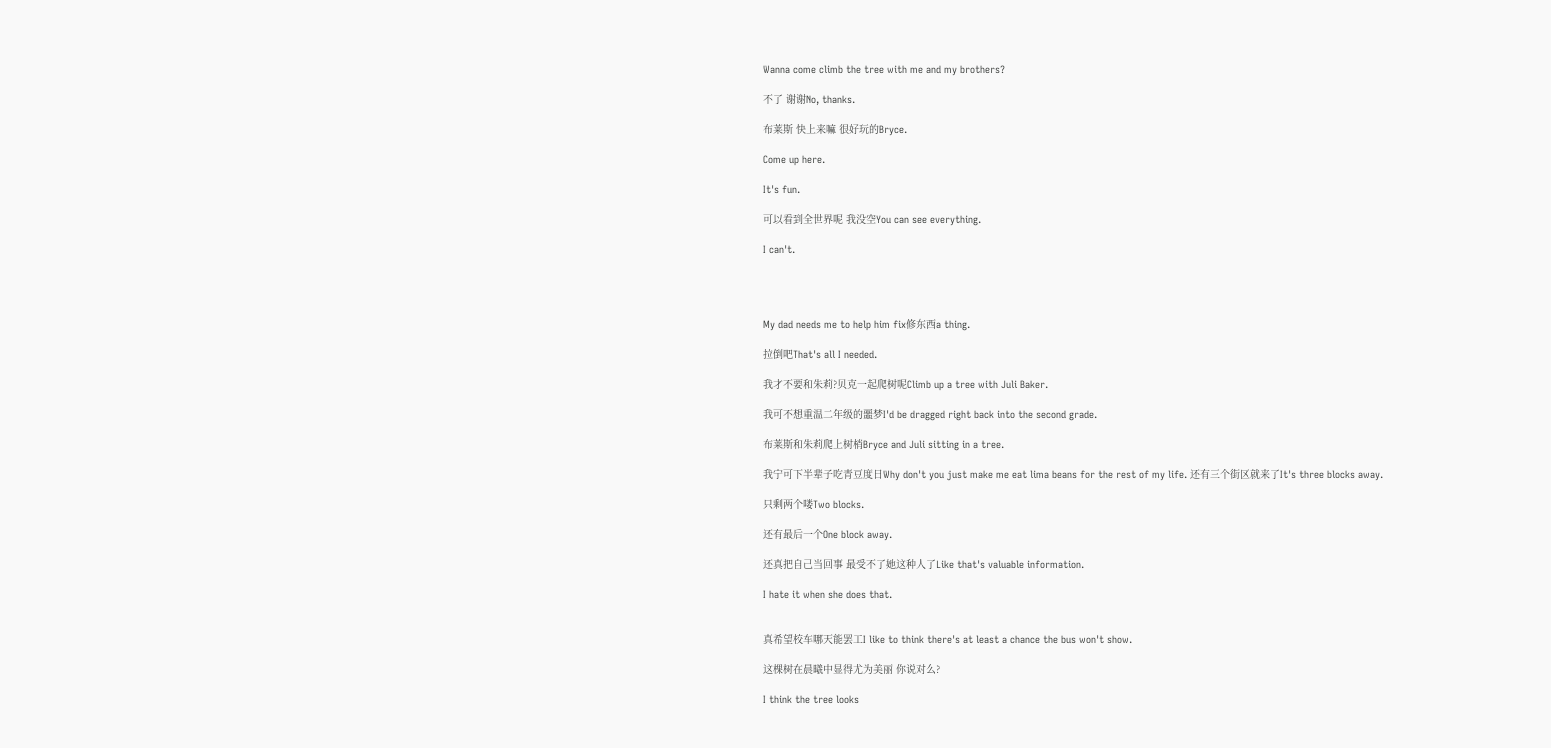Wanna come climb the tree with me and my brothers?

不了 谢谢No, thanks.

布莱斯 快上来嘛 很好玩的Bryce.

Come up here.

It's fun.

可以看到全世界呢 我没空You can see everything.

I can't.




My dad needs me to help him fix修东西a thing.

拉倒吧That's all I needed.

我才不要和朱莉?贝克一起爬树呢Climb up a tree with Juli Baker.

我可不想重温二年级的噩梦I'd be dragged right back into the second grade.

布莱斯和朱莉爬上树梢Bryce and Juli sitting in a tree.

我宁可下半辈子吃青豆度日Why don't you just make me eat lima beans for the rest of my life. 还有三个街区就来了It's three blocks away.

只剩两个喽Two blocks.

还有最后一个One block away.

还真把自己当回事 最受不了她这种人了Like that's valuable information.

I hate it when she does that.


真希望校车哪天能罢工I like to think there's at least a chance the bus won't show.

这棵树在晨曦中显得尤为美丽 你说对么?

I think the tree looks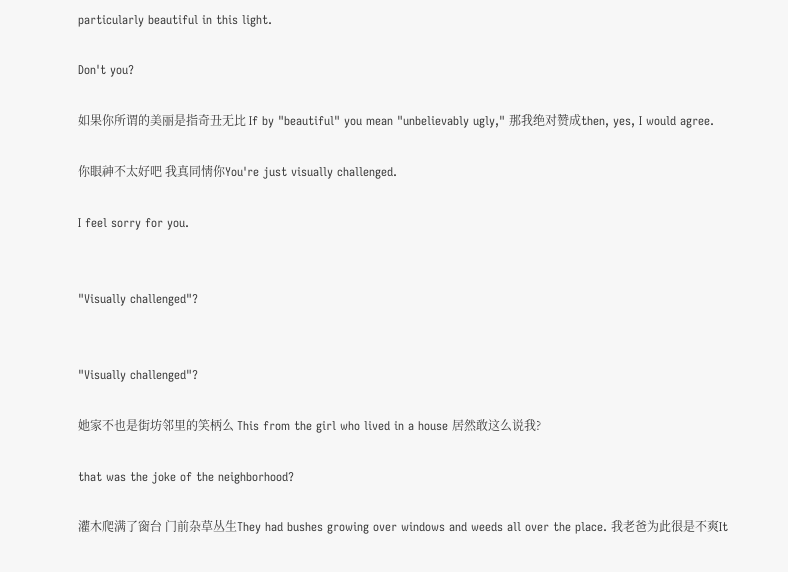particularly beautiful in this light.

Don't you?

如果你所谓的美丽是指奇丑无比 If by "beautiful" you mean "unbelievably ugly," 那我绝对赞成then, yes, I would agree.

你眼神不太好吧 我真同情你You're just visually challenged.

I feel sorry for you.


"Visually challenged"?


"Visually challenged"?

她家不也是街坊邻里的笑柄么 This from the girl who lived in a house 居然敢这么说我?

that was the joke of the neighborhood?

灌木爬满了窗台 门前杂草丛生They had bushes growing over windows and weeds all over the place. 我老爸为此很是不爽It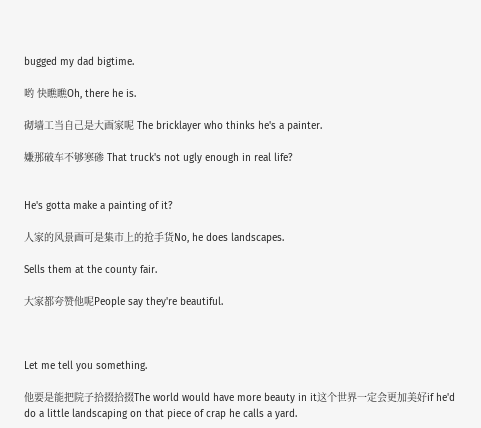bugged my dad bigtime.

哟 快瞧瞧Oh, there he is.

砌墙工当自己是大画家呢 The bricklayer who thinks he's a painter.

嫌那破车不够寒碜 That truck's not ugly enough in real life?


He's gotta make a painting of it?

人家的风景画可是集市上的抢手货No, he does landscapes.

Sells them at the county fair.

大家都夸赞他呢People say they're beautiful.



Let me tell you something.

他要是能把院子拾掇拾掇The world would have more beauty in it这个世界一定会更加美好if he'd do a little landscaping on that piece of crap he calls a yard.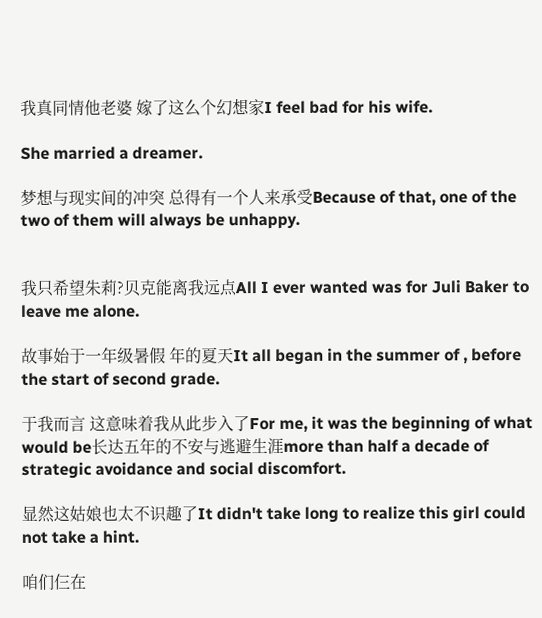我真同情他老婆 嫁了这么个幻想家I feel bad for his wife.

She married a dreamer.

梦想与现实间的冲突 总得有一个人来承受Because of that, one of the two of them will always be unhappy.


我只希望朱莉?贝克能离我远点All I ever wanted was for Juli Baker to leave me alone.

故事始于一年级暑假 年的夏天It all began in the summer of , before the start of second grade.

于我而言 这意味着我从此步入了For me, it was the beginning of what would be长达五年的不安与逃避生涯more than half a decade of strategic avoidance and social discomfort.

显然这姑娘也太不识趣了It didn't take long to realize this girl could not take a hint.

咱们仨在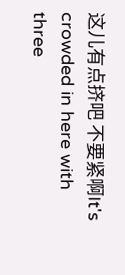这儿有点挤吧 不要紧啊It's crowded in here with three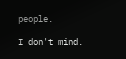people.

I don't mind.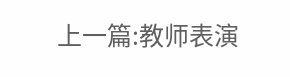上一篇:教师表演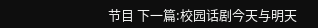节目 下一篇:校园话剧今天与明天